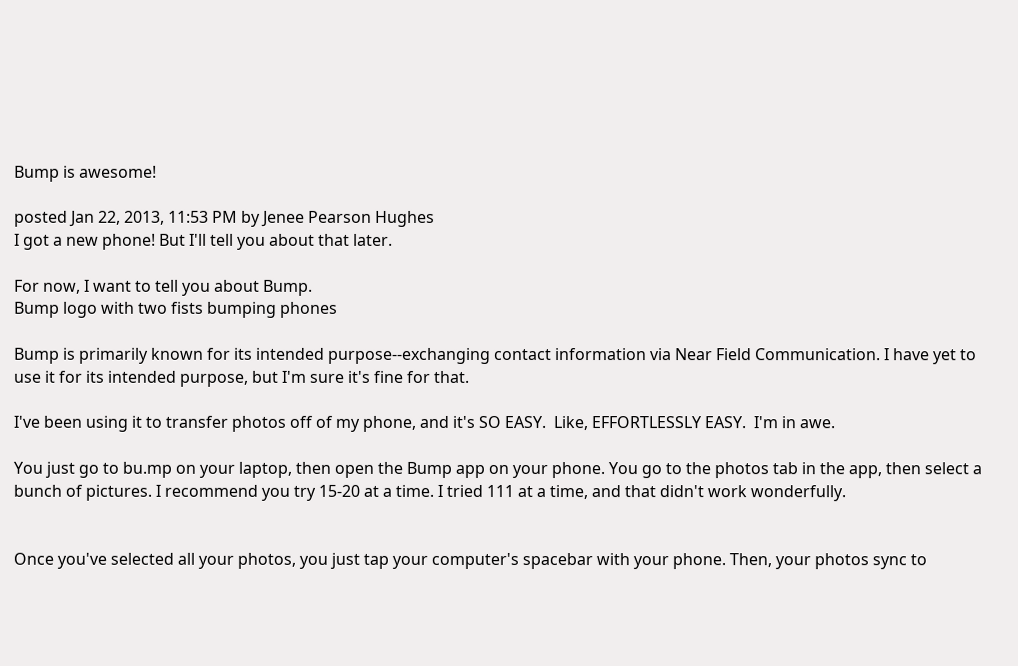Bump is awesome!

posted Jan 22, 2013, 11:53 PM by Jenee Pearson Hughes
I got a new phone! But I'll tell you about that later.

For now, I want to tell you about Bump.
Bump logo with two fists bumping phones

Bump is primarily known for its intended purpose--exchanging contact information via Near Field Communication. I have yet to use it for its intended purpose, but I'm sure it's fine for that.

I've been using it to transfer photos off of my phone, and it's SO EASY.  Like, EFFORTLESSLY EASY.  I'm in awe.

You just go to bu.mp on your laptop, then open the Bump app on your phone. You go to the photos tab in the app, then select a bunch of pictures. I recommend you try 15-20 at a time. I tried 111 at a time, and that didn't work wonderfully.


Once you've selected all your photos, you just tap your computer's spacebar with your phone. Then, your photos sync to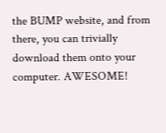the BUMP website, and from there, you can trivially download them onto your computer. AWESOME!